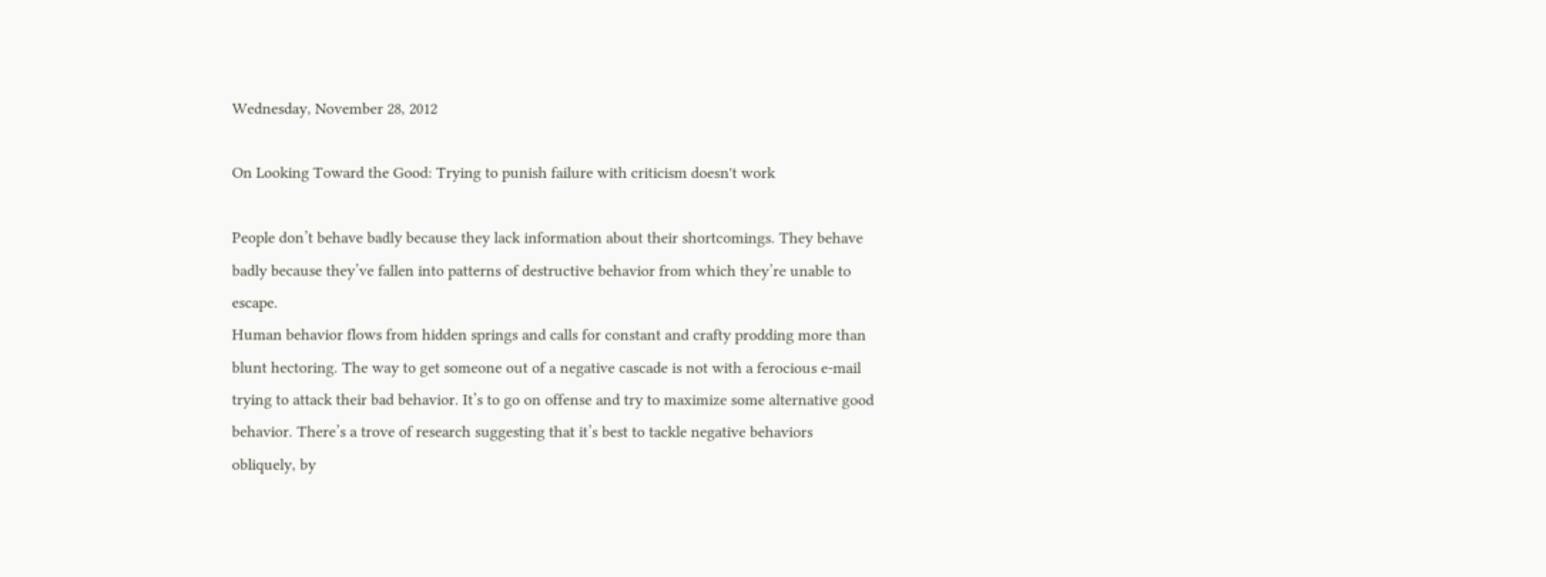Wednesday, November 28, 2012

On Looking Toward the Good: Trying to punish failure with criticism doesn't work

People don’t behave badly because they lack information about their shortcomings. They behave badly because they’ve fallen into patterns of destructive behavior from which they’re unable to escape.
Human behavior flows from hidden springs and calls for constant and crafty prodding more than blunt hectoring. The way to get someone out of a negative cascade is not with a ferocious e-mail trying to attack their bad behavior. It’s to go on offense and try to maximize some alternative good behavior. There’s a trove of research suggesting that it’s best to tackle negative behaviors obliquely, by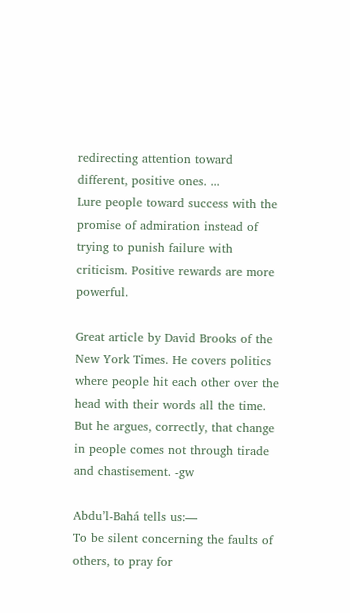redirecting attention toward different, positive ones. ...
Lure people toward success with the promise of admiration instead of trying to punish failure with criticism. Positive rewards are more powerful.

Great article by David Brooks of the New York Times. He covers politics where people hit each other over the head with their words all the time. But he argues, correctly, that change in people comes not through tirade and chastisement. -gw

Abdu’l-Bahá tells us:—
To be silent concerning the faults of others, to pray for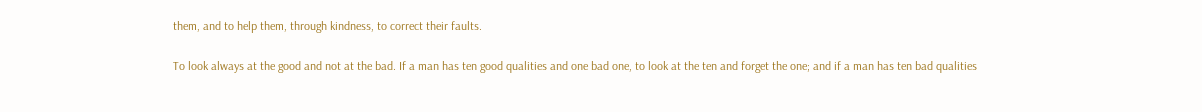them, and to help them, through kindness, to correct their faults.

To look always at the good and not at the bad. If a man has ten good qualities and one bad one, to look at the ten and forget the one; and if a man has ten bad qualities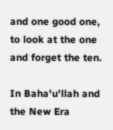and one good one, to look at the one and forget the ten.

In Baha'u'llah and the New Era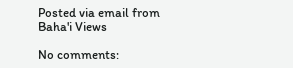Posted via email from Baha'i Views

No comments: